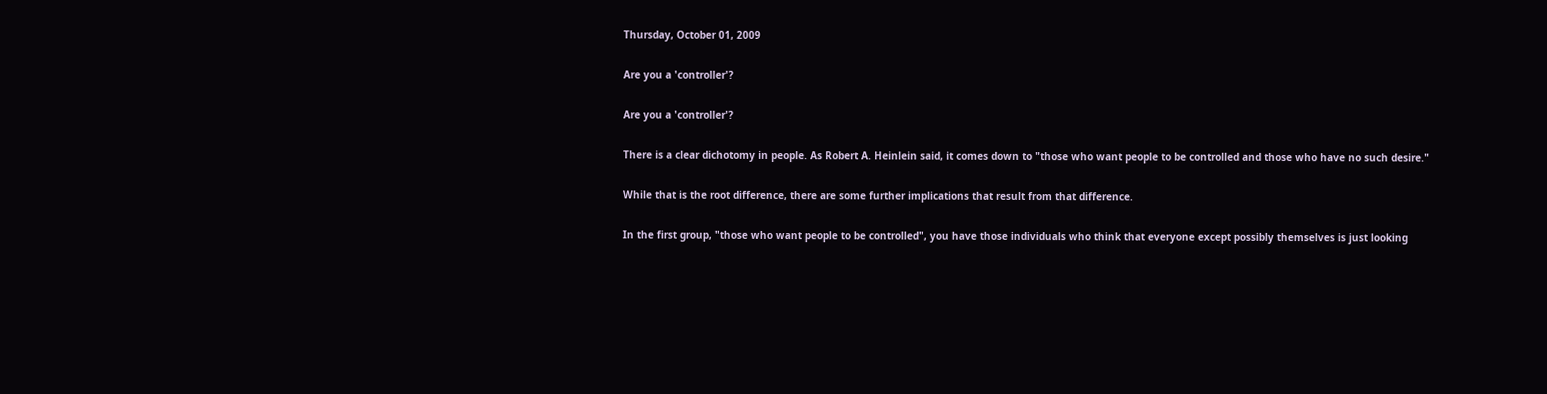Thursday, October 01, 2009

Are you a 'controller'?

Are you a 'controller'?

There is a clear dichotomy in people. As Robert A. Heinlein said, it comes down to "those who want people to be controlled and those who have no such desire."

While that is the root difference, there are some further implications that result from that difference.

In the first group, "those who want people to be controlled", you have those individuals who think that everyone except possibly themselves is just looking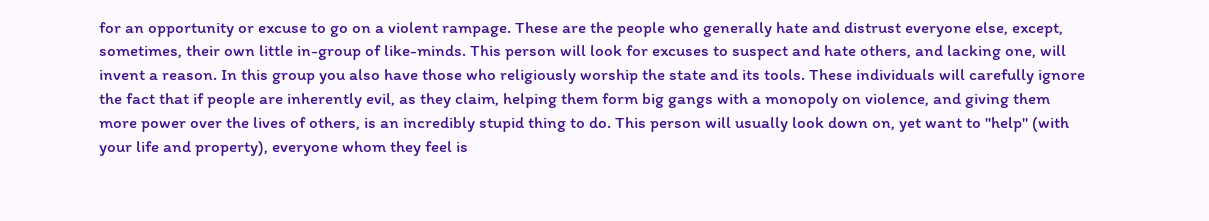for an opportunity or excuse to go on a violent rampage. These are the people who generally hate and distrust everyone else, except, sometimes, their own little in-group of like-minds. This person will look for excuses to suspect and hate others, and lacking one, will invent a reason. In this group you also have those who religiously worship the state and its tools. These individuals will carefully ignore the fact that if people are inherently evil, as they claim, helping them form big gangs with a monopoly on violence, and giving them more power over the lives of others, is an incredibly stupid thing to do. This person will usually look down on, yet want to "help" (with your life and property), everyone whom they feel is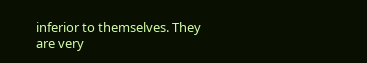inferior to themselves. They are very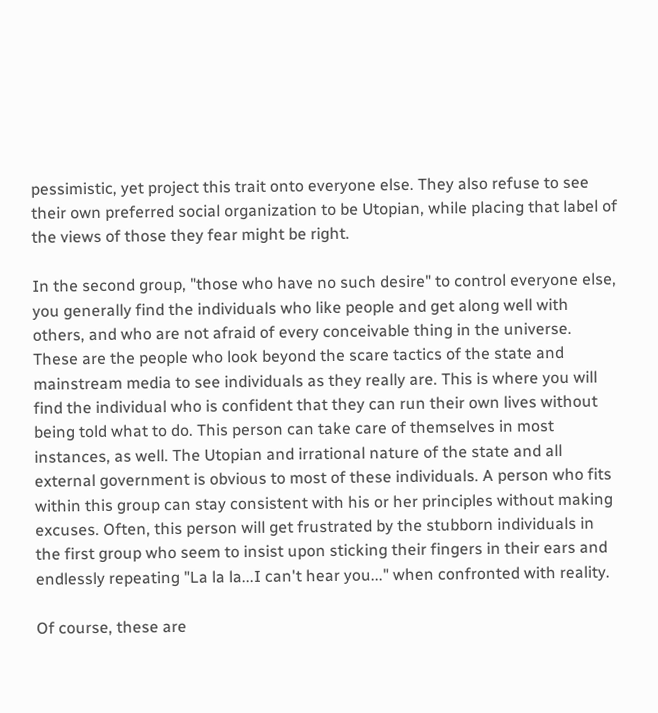pessimistic, yet project this trait onto everyone else. They also refuse to see their own preferred social organization to be Utopian, while placing that label of the views of those they fear might be right.

In the second group, "those who have no such desire" to control everyone else, you generally find the individuals who like people and get along well with others, and who are not afraid of every conceivable thing in the universe. These are the people who look beyond the scare tactics of the state and mainstream media to see individuals as they really are. This is where you will find the individual who is confident that they can run their own lives without being told what to do. This person can take care of themselves in most instances, as well. The Utopian and irrational nature of the state and all external government is obvious to most of these individuals. A person who fits within this group can stay consistent with his or her principles without making excuses. Often, this person will get frustrated by the stubborn individuals in the first group who seem to insist upon sticking their fingers in their ears and endlessly repeating "La la la...I can't hear you..." when confronted with reality.

Of course, these are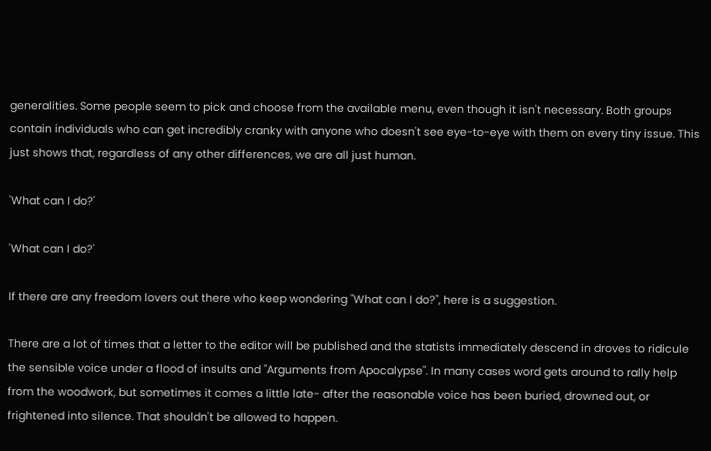generalities. Some people seem to pick and choose from the available menu, even though it isn't necessary. Both groups contain individuals who can get incredibly cranky with anyone who doesn't see eye-to-eye with them on every tiny issue. This just shows that, regardless of any other differences, we are all just human.

'What can I do?'

'What can I do?'

If there are any freedom lovers out there who keep wondering "What can I do?", here is a suggestion.

There are a lot of times that a letter to the editor will be published and the statists immediately descend in droves to ridicule the sensible voice under a flood of insults and "Arguments from Apocalypse". In many cases word gets around to rally help from the woodwork, but sometimes it comes a little late- after the reasonable voice has been buried, drowned out, or frightened into silence. That shouldn't be allowed to happen.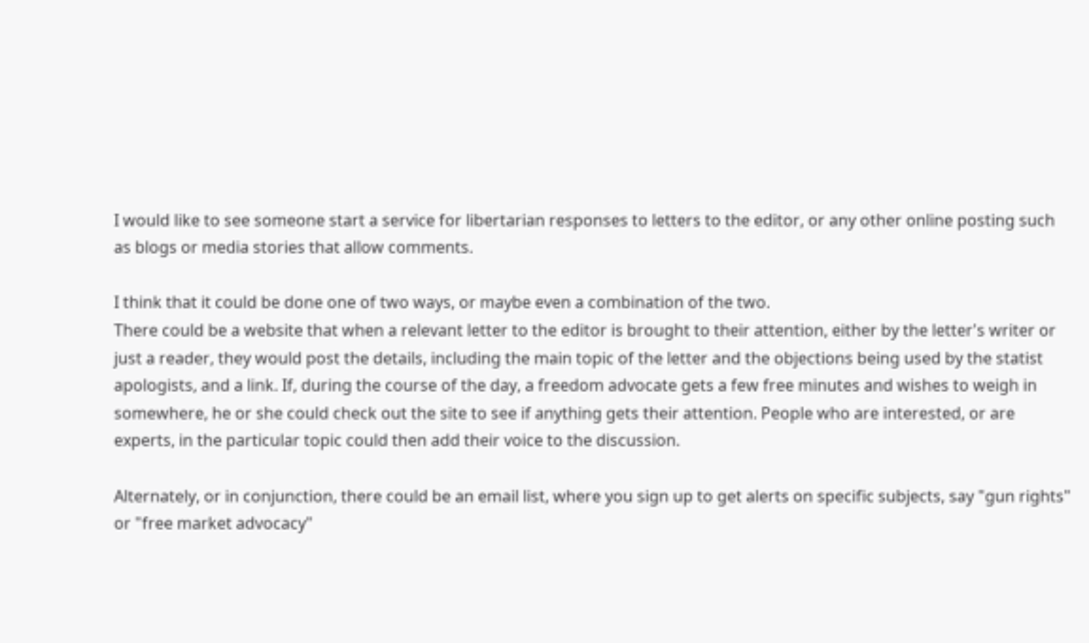I would like to see someone start a service for libertarian responses to letters to the editor, or any other online posting such as blogs or media stories that allow comments.

I think that it could be done one of two ways, or maybe even a combination of the two.
There could be a website that when a relevant letter to the editor is brought to their attention, either by the letter's writer or just a reader, they would post the details, including the main topic of the letter and the objections being used by the statist apologists, and a link. If, during the course of the day, a freedom advocate gets a few free minutes and wishes to weigh in somewhere, he or she could check out the site to see if anything gets their attention. People who are interested, or are experts, in the particular topic could then add their voice to the discussion.

Alternately, or in conjunction, there could be an email list, where you sign up to get alerts on specific subjects, say "gun rights" or "free market advocacy"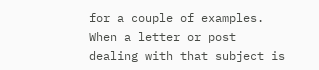for a couple of examples. When a letter or post dealing with that subject is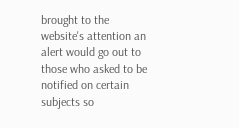brought to the website's attention an alert would go out to those who asked to be notified on certain subjects so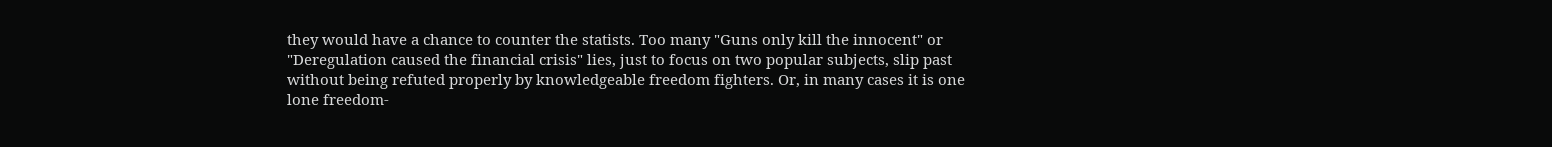they would have a chance to counter the statists. Too many "Guns only kill the innocent" or "Deregulation caused the financial crisis" lies, just to focus on two popular subjects, slip past without being refuted properly by knowledgeable freedom fighters. Or, in many cases it is one lone freedom-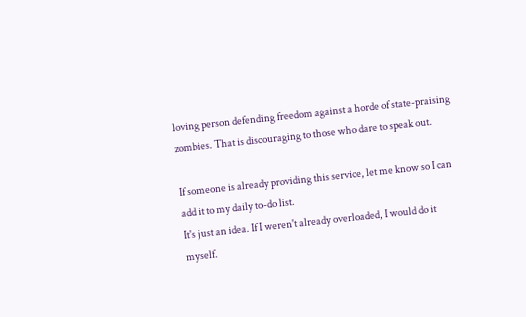loving person defending freedom against a horde of state-praising zombies. That is discouraging to those who dare to speak out.

If someone is already providing this service, let me know so I can add it to my daily to-do list.
It's just an idea. If I weren't already overloaded, I would do it myself.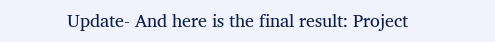Update- And here is the final result: Project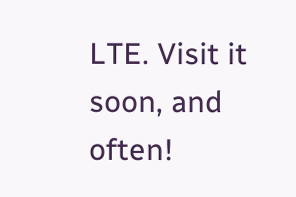LTE. Visit it soon, and often!